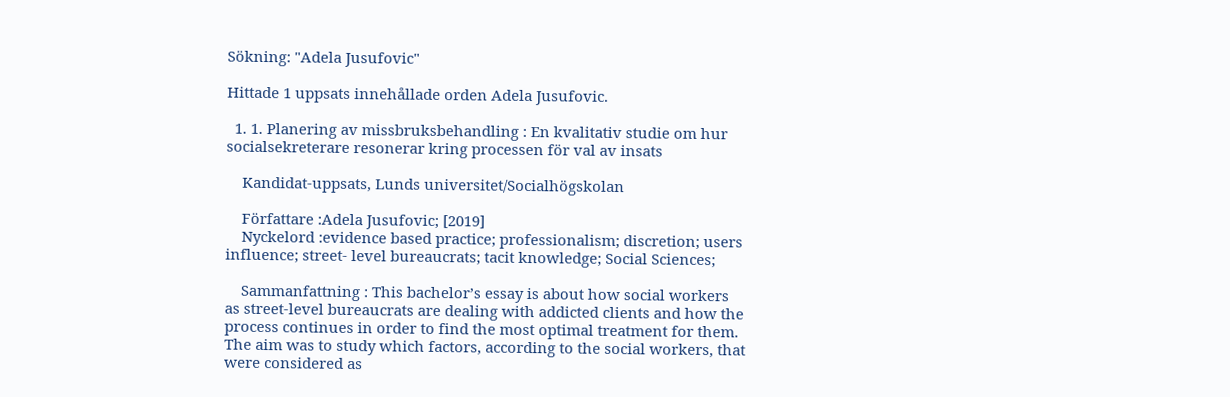Sökning: "Adela Jusufovic"

Hittade 1 uppsats innehållade orden Adela Jusufovic.

  1. 1. Planering av missbruksbehandling : En kvalitativ studie om hur socialsekreterare resonerar kring processen för val av insats

    Kandidat-uppsats, Lunds universitet/Socialhögskolan

    Författare :Adela Jusufovic; [2019]
    Nyckelord :evidence based practice; professionalism; discretion; users influence; street- level bureaucrats; tacit knowledge; Social Sciences;

    Sammanfattning : This bachelor’s essay is about how social workers as street-level bureaucrats are dealing with addicted clients and how the process continues in order to find the most optimal treatment for them. The aim was to study which factors, according to the social workers, that were considered as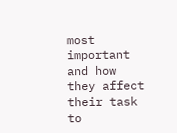most important and how they affect their task to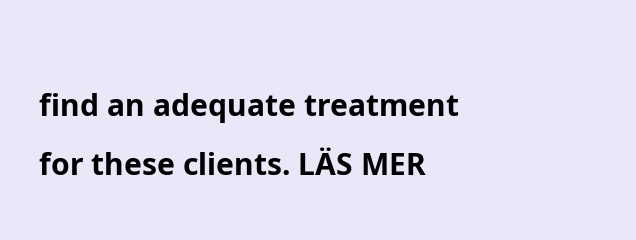find an adequate treatment for these clients. LÄS MER